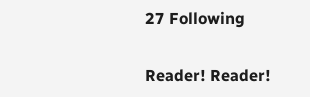27 Following

Reader! Reader!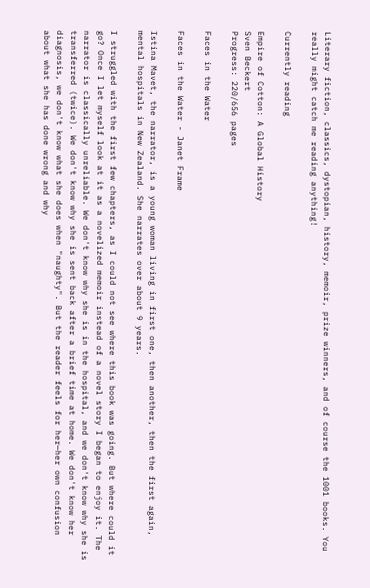Literary fiction, classics, dystopian, history, memoir, prize winners, and of course the 1001 books. You really might catch me reading anything!

Currently reading

Empire of Cotton: A Global History
Sven Beckert
Progress: 220/656 pages

Faces in the Water

Faces in the Water - Janet Frame

Istina Mavet, the narrator, is a young woman living in first one, then another, then the first again, mental hospitals in New Zealand. She narrates over about 9 years.

I struggled with the first few chapters, as I could not see where this book was going. But where could it go? Once I let myself look at it as a novelized memoir instead of a novel story I began to enjoy it. The narrator is classically unreliable. We don't know why she is in the hospital, and we don't know why she is transferred (twice). We don't know why she is sent back after a brief time at home. We don't know her diagnosis, we don't know what she does when "naughty". But the reader feels for her—her own confusion about what she has done wrong and why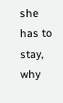she has to stay, why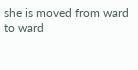she is moved from ward to ward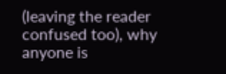(leaving the reader confused too), why anyone is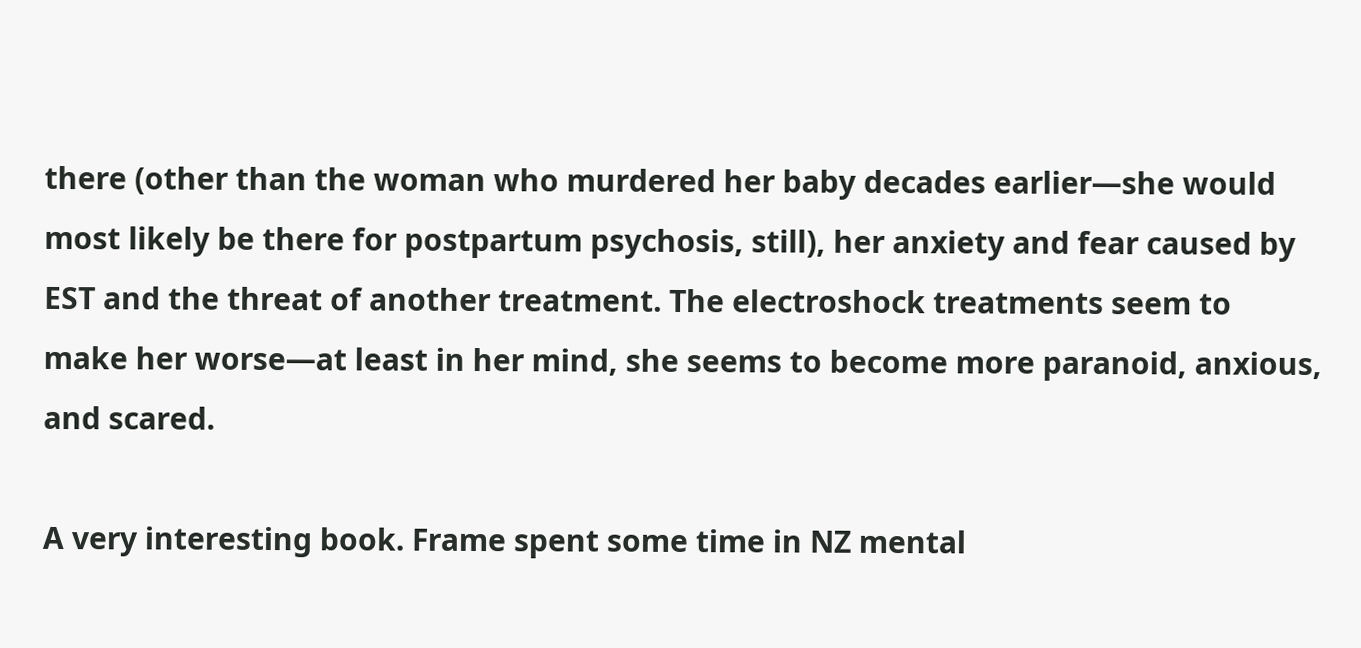there (other than the woman who murdered her baby decades earlier—she would most likely be there for postpartum psychosis, still), her anxiety and fear caused by EST and the threat of another treatment. The electroshock treatments seem to make her worse—at least in her mind, she seems to become more paranoid, anxious, and scared.

A very interesting book. Frame spent some time in NZ mental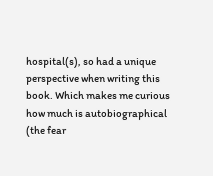hospital(s), so had a unique perspective when writing this book. Which makes me curious how much is autobiographical (the fear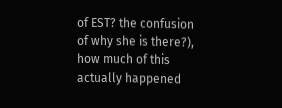of EST? the confusion of why she is there?), how much of this actually happened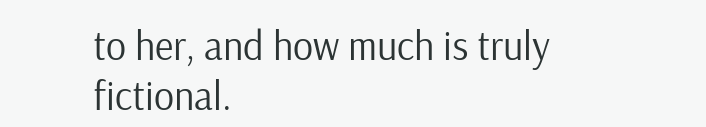to her, and how much is truly fictional.